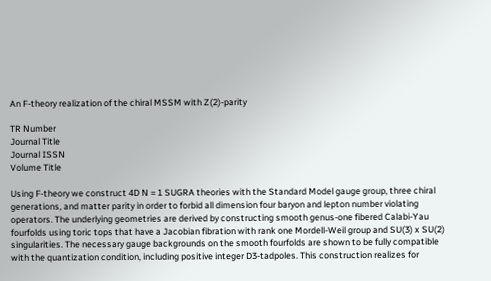An F-theory realization of the chiral MSSM with Z(2)-parity

TR Number
Journal Title
Journal ISSN
Volume Title

Using F-theory we construct 4D N = 1 SUGRA theories with the Standard Model gauge group, three chiral generations, and matter parity in order to forbid all dimension four baryon and lepton number violating operators. The underlying geometries are derived by constructing smooth genus-one fibered Calabi-Yau fourfolds using toric tops that have a Jacobian fibration with rank one Mordell-Weil group and SU(3) x SU(2) singularities. The necessary gauge backgrounds on the smooth fourfolds are shown to be fully compatible with the quantization condition, including positive integer D3-tadpoles. This construction realizes for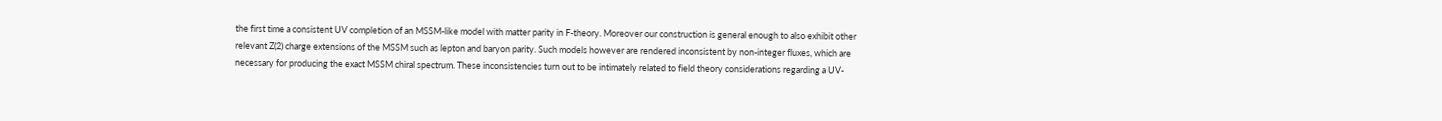the first time a consistent UV completion of an MSSM-like model with matter parity in F-theory. Moreover our construction is general enough to also exhibit other relevant Z(2) charge extensions of the MSSM such as lepton and baryon parity. Such models however are rendered inconsistent by non-integer fluxes, which are necessary for producing the exact MSSM chiral spectrum. These inconsistencies turn out to be intimately related to field theory considerations regarding a UV-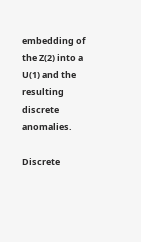embedding of the Z(2) into a U(1) and the resulting discrete anomalies.

Discrete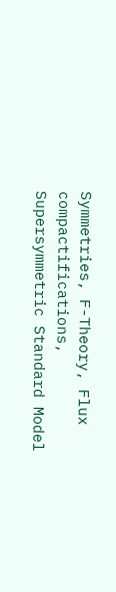Symmetries, F-Theory, Flux compactifications, Supersymmetric Standard Model